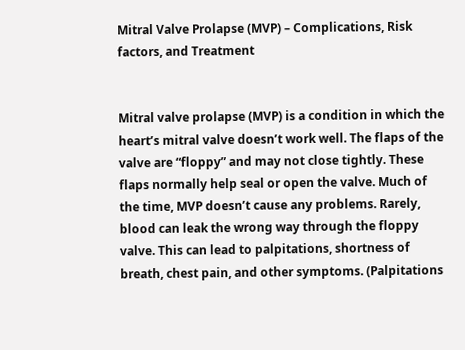Mitral Valve Prolapse (MVP) – Complications, Risk factors, and Treatment


Mitral valve prolapse (MVP) is a condition in which the heart’s mitral valve doesn’t work well. The flaps of the valve are “floppy” and may not close tightly. These flaps normally help seal or open the valve. Much of the time, MVP doesn’t cause any problems. Rarely, blood can leak the wrong way through the floppy valve. This can lead to palpitations, shortness of breath, chest pain, and other symptoms. (Palpitations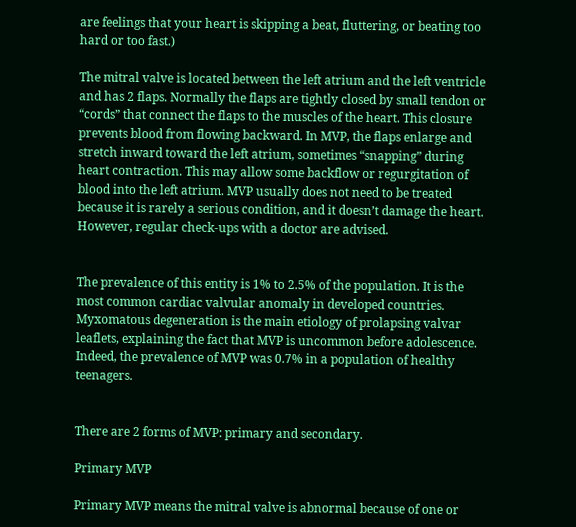are feelings that your heart is skipping a beat, fluttering, or beating too hard or too fast.)

The mitral valve is located between the left atrium and the left ventricle and has 2 flaps. Normally the flaps are tightly closed by small tendon or “cords” that connect the flaps to the muscles of the heart. This closure prevents blood from flowing backward. In MVP, the flaps enlarge and stretch inward toward the left atrium, sometimes “snapping” during heart contraction. This may allow some backflow or regurgitation of blood into the left atrium. MVP usually does not need to be treated because it is rarely a serious condition, and it doesn’t damage the heart. However, regular check-ups with a doctor are advised.


The prevalence of this entity is 1% to 2.5% of the population. It is the most common cardiac valvular anomaly in developed countries. Myxomatous degeneration is the main etiology of prolapsing valvar leaflets, explaining the fact that MVP is uncommon before adolescence. Indeed, the prevalence of MVP was 0.7% in a population of healthy teenagers.


There are 2 forms of MVP: primary and secondary.

Primary MVP

Primary MVP means the mitral valve is abnormal because of one or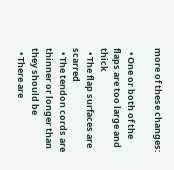more of these changes:

  • One or both of the flaps are too large and thick
  • The flap surfaces are scarred
  • The tendon cords are thinner or longer than they should be
  • There are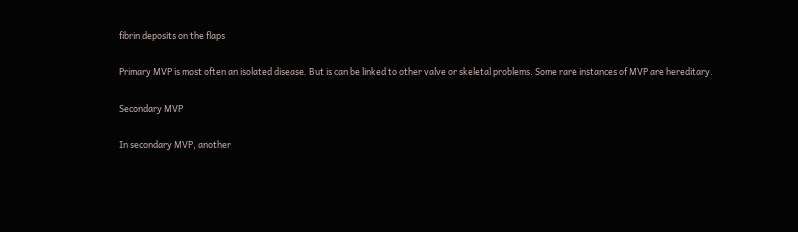fibrin deposits on the flaps

Primary MVP is most often an isolated disease. But is can be linked to other valve or skeletal problems. Some rare instances of MVP are hereditary.

Secondary MVP

In secondary MVP, another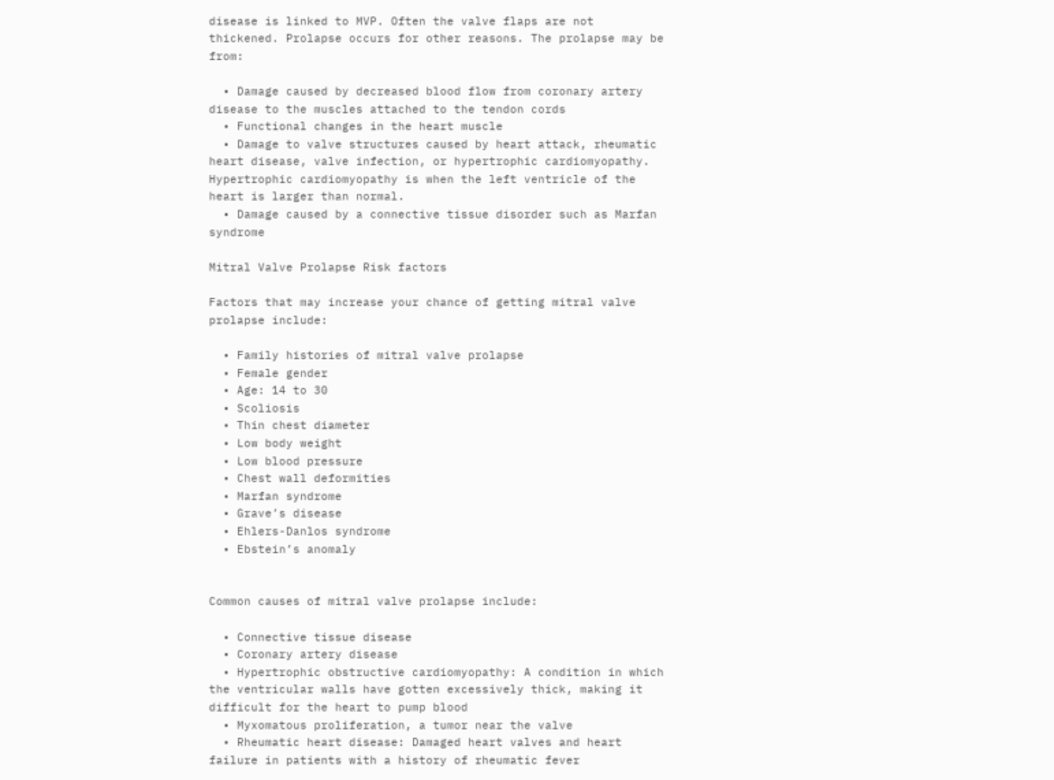disease is linked to MVP. Often the valve flaps are not thickened. Prolapse occurs for other reasons. The prolapse may be from:

  • Damage caused by decreased blood flow from coronary artery disease to the muscles attached to the tendon cords
  • Functional changes in the heart muscle
  • Damage to valve structures caused by heart attack, rheumatic heart disease, valve infection, or hypertrophic cardiomyopathy. Hypertrophic cardiomyopathy is when the left ventricle of the heart is larger than normal.
  • Damage caused by a connective tissue disorder such as Marfan syndrome

Mitral Valve Prolapse Risk factors

Factors that may increase your chance of getting mitral valve prolapse include:

  • Family histories of mitral valve prolapse
  • Female gender
  • Age: 14 to 30
  • Scoliosis
  • Thin chest diameter
  • Low body weight
  • Low blood pressure
  • Chest wall deformities
  • Marfan syndrome
  • Grave’s disease
  • Ehlers-Danlos syndrome
  • Ebstein’s anomaly


Common causes of mitral valve prolapse include:

  • Connective tissue disease
  • Coronary artery disease
  • Hypertrophic obstructive cardiomyopathy: A condition in which the ventricular walls have gotten excessively thick, making it difficult for the heart to pump blood
  • Myxomatous proliferation, a tumor near the valve
  • Rheumatic heart disease: Damaged heart valves and heart failure in patients with a history of rheumatic fever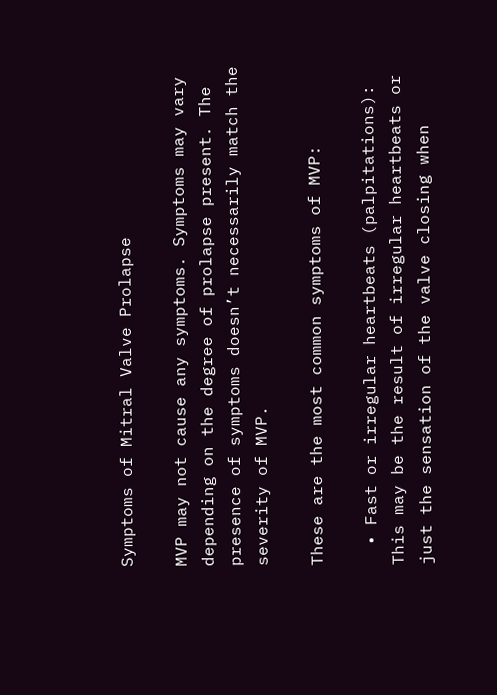Symptoms of Mitral Valve Prolapse

MVP may not cause any symptoms. Symptoms may vary depending on the degree of prolapse present. The presence of symptoms doesn’t necessarily match the severity of MVP.

These are the most common symptoms of MVP:

  • Fast or irregular heartbeats (palpitations): This may be the result of irregular heartbeats or just the sensation of the valve closing when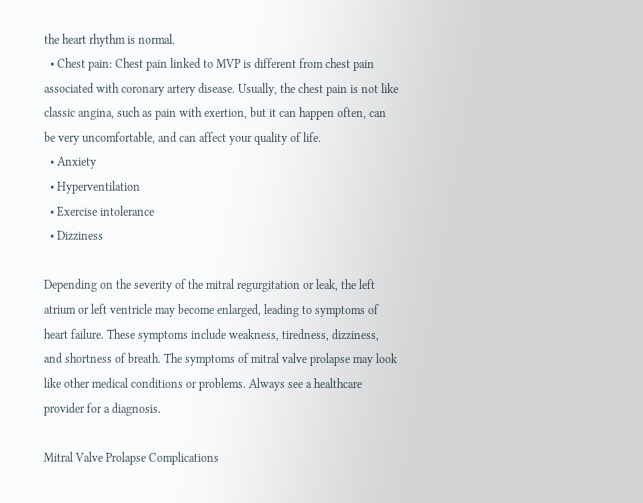the heart rhythm is normal.
  • Chest pain: Chest pain linked to MVP is different from chest pain associated with coronary artery disease. Usually, the chest pain is not like classic angina, such as pain with exertion, but it can happen often, can be very uncomfortable, and can affect your quality of life.
  • Anxiety
  • Hyperventilation
  • Exercise intolerance
  • Dizziness

Depending on the severity of the mitral regurgitation or leak, the left atrium or left ventricle may become enlarged, leading to symptoms of heart failure. These symptoms include weakness, tiredness, dizziness, and shortness of breath. The symptoms of mitral valve prolapse may look like other medical conditions or problems. Always see a healthcare provider for a diagnosis.

Mitral Valve Prolapse Complications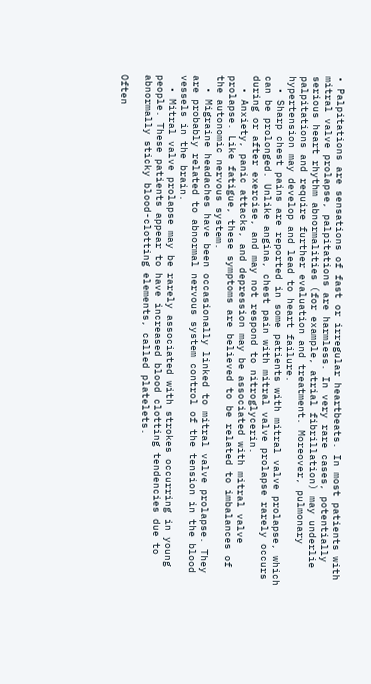• Palpitations are sensations of fast or irregular heartbeats. In most patients with mitral valve prolapse, palpitations are harmless. In very rare cases, potentially serious heart rhythm abnormalities (for example, atrial fibrillation) may underlie palpitations and require further evaluation and treatment. Moreover, pulmonary hypertension may develop and lead to heart failure.
  • Sharp chest pains are reported in some patients with mitral valve prolapse, which can be prolonged. Unlike angina, chest pain with mitral valve prolapse rarely occurs during or after exercise, and may not respond to nitroglycerin.
  • Anxiety, panic attacks, and depression may be associated with mitral valve prolapse. Like fatigue, these symptoms are believed to be related to imbalances of the autonomic nervous system.
  • Migraine headaches have been occasionally linked to mitral valve prolapse. They are probably related to abnormal nervous system control of the tension in the blood vessels in the brain.
  • Mitral valve prolapse may be rarely associated with strokes occurring in young people. These patients appear to have increased blood clotting tendencies due to abnormally sticky blood-clotting elements, called platelets.

Often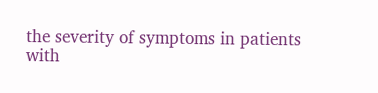the severity of symptoms in patients with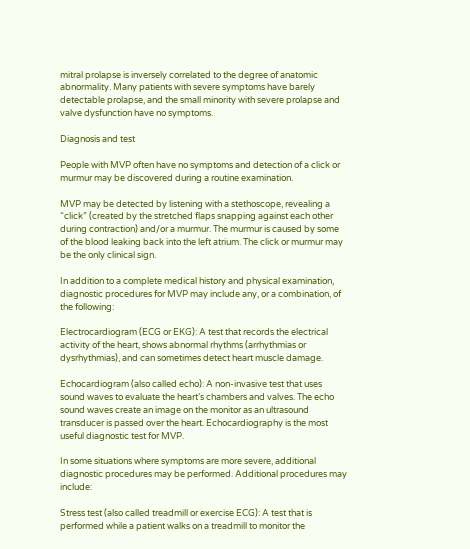mitral prolapse is inversely correlated to the degree of anatomic abnormality. Many patients with severe symptoms have barely detectable prolapse, and the small minority with severe prolapse and valve dysfunction have no symptoms.

Diagnosis and test

People with MVP often have no symptoms and detection of a click or murmur may be discovered during a routine examination.

MVP may be detected by listening with a stethoscope, revealing a “click” (created by the stretched flaps snapping against each other during contraction) and/or a murmur. The murmur is caused by some of the blood leaking back into the left atrium. The click or murmur may be the only clinical sign.

In addition to a complete medical history and physical examination, diagnostic procedures for MVP may include any, or a combination, of the following:

Electrocardiogram (ECG or EKG): A test that records the electrical activity of the heart, shows abnormal rhythms (arrhythmias or dysrhythmias), and can sometimes detect heart muscle damage.

Echocardiogram (also called echo): A non-invasive test that uses sound waves to evaluate the heart’s chambers and valves. The echo sound waves create an image on the monitor as an ultrasound transducer is passed over the heart. Echocardiography is the most useful diagnostic test for MVP.

In some situations where symptoms are more severe, additional diagnostic procedures may be performed. Additional procedures may include:

Stress test (also called treadmill or exercise ECG): A test that is performed while a patient walks on a treadmill to monitor the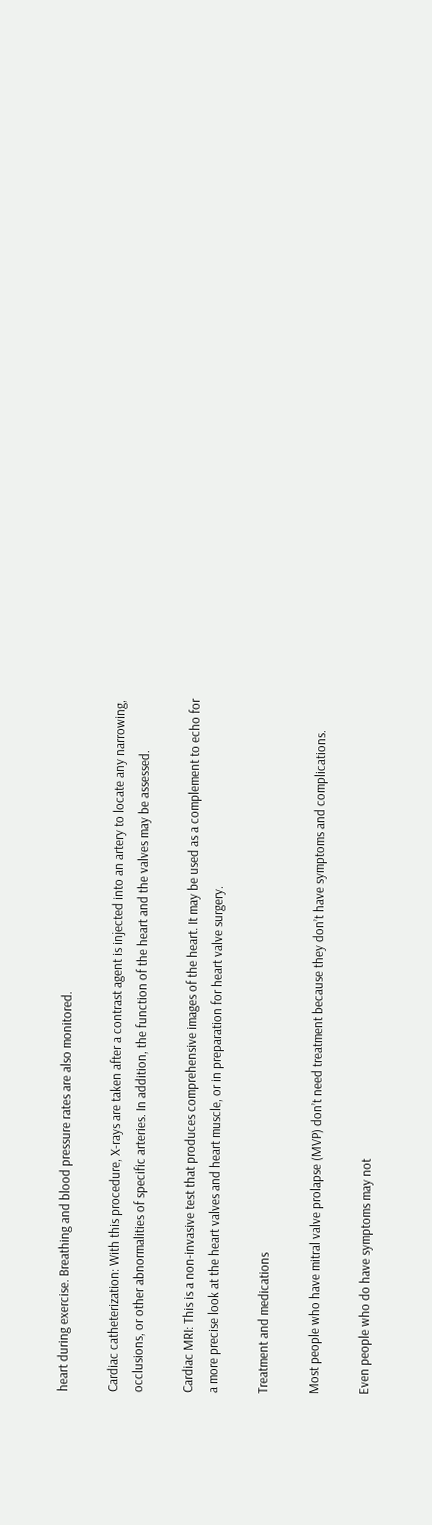heart during exercise. Breathing and blood pressure rates are also monitored.

Cardiac catheterization: With this procedure, X-rays are taken after a contrast agent is injected into an artery to locate any narrowing, occlusions, or other abnormalities of specific arteries. In addition, the function of the heart and the valves may be assessed.

Cardiac MRI: This is a non-invasive test that produces comprehensive images of the heart. It may be used as a complement to echo for a more precise look at the heart valves and heart muscle, or in preparation for heart valve surgery.

Treatment and medications

Most people who have mitral valve prolapse (MVP) don’t need treatment because they don’t have symptoms and complications.

Even people who do have symptoms may not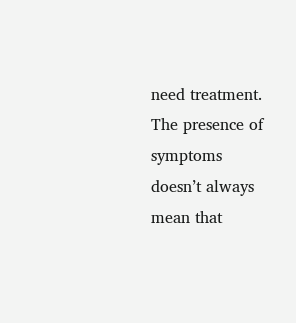need treatment. The presence of symptoms doesn’t always mean that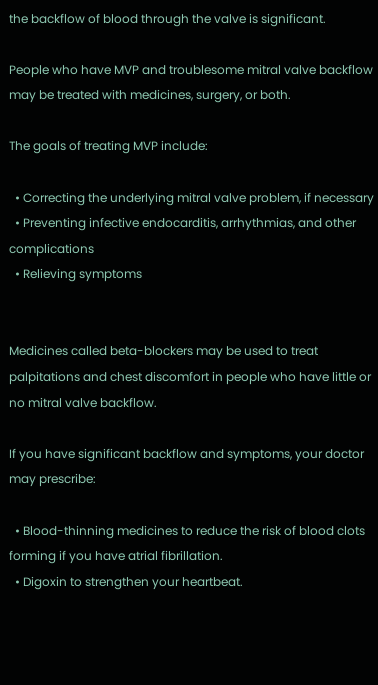the backflow of blood through the valve is significant.

People who have MVP and troublesome mitral valve backflow may be treated with medicines, surgery, or both.

The goals of treating MVP include:

  • Correcting the underlying mitral valve problem, if necessary
  • Preventing infective endocarditis, arrhythmias, and other complications
  • Relieving symptoms


Medicines called beta-blockers may be used to treat palpitations and chest discomfort in people who have little or no mitral valve backflow.

If you have significant backflow and symptoms, your doctor may prescribe:

  • Blood-thinning medicines to reduce the risk of blood clots forming if you have atrial fibrillation.
  • Digoxin to strengthen your heartbeat.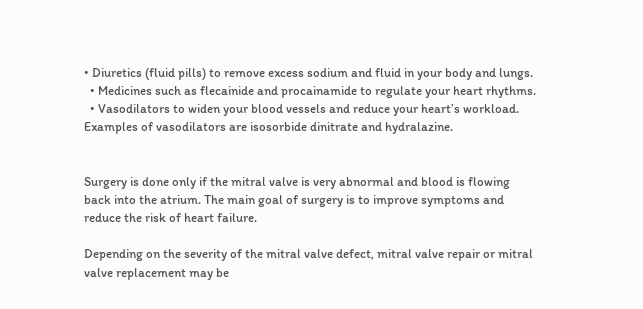• Diuretics (fluid pills) to remove excess sodium and fluid in your body and lungs.
  • Medicines such as flecainide and procainamide to regulate your heart rhythms.
  • Vasodilators to widen your blood vessels and reduce your heart’s workload. Examples of vasodilators are isosorbide dinitrate and hydralazine.


Surgery is done only if the mitral valve is very abnormal and blood is flowing back into the atrium. The main goal of surgery is to improve symptoms and reduce the risk of heart failure.

Depending on the severity of the mitral valve defect, mitral valve repair or mitral valve replacement may be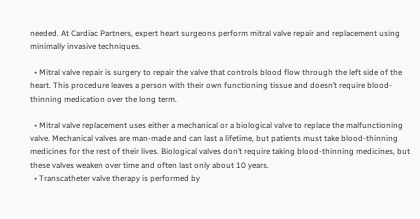needed. At Cardiac Partners, expert heart surgeons perform mitral valve repair and replacement using minimally invasive techniques.

  • Mitral valve repair is surgery to repair the valve that controls blood flow through the left side of the heart. This procedure leaves a person with their own functioning tissue and doesn’t require blood-thinning medication over the long term.

  • Mitral valve replacement uses either a mechanical or a biological valve to replace the malfunctioning valve. Mechanical valves are man-made and can last a lifetime, but patients must take blood-thinning medicines for the rest of their lives. Biological valves don’t require taking blood-thinning medicines, but these valves weaken over time and often last only about 10 years.
  • Transcatheter valve therapy is performed by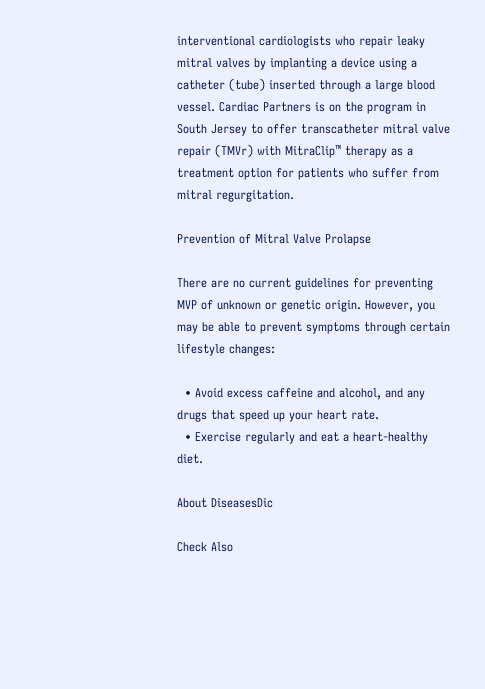interventional cardiologists who repair leaky mitral valves by implanting a device using a catheter (tube) inserted through a large blood vessel. Cardiac Partners is on the program in South Jersey to offer transcatheter mitral valve repair (TMVr) with MitraClip™ therapy as a treatment option for patients who suffer from mitral regurgitation.

Prevention of Mitral Valve Prolapse

There are no current guidelines for preventing MVP of unknown or genetic origin. However, you may be able to prevent symptoms through certain lifestyle changes:

  • Avoid excess caffeine and alcohol, and any drugs that speed up your heart rate.
  • Exercise regularly and eat a heart-healthy diet.

About DiseasesDic

Check Also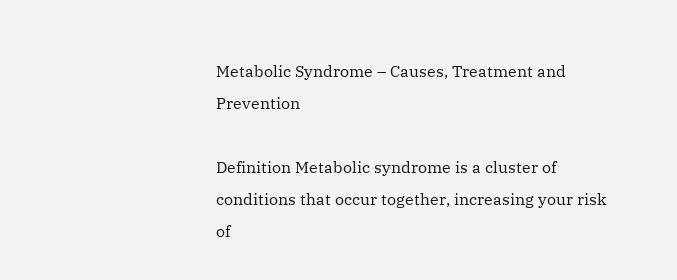Metabolic Syndrome – Causes, Treatment and Prevention

Definition Metabolic syndrome is a cluster of conditions that occur together, increasing your risk of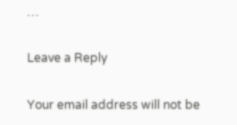…

Leave a Reply

Your email address will not be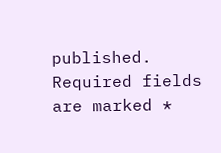published. Required fields are marked *